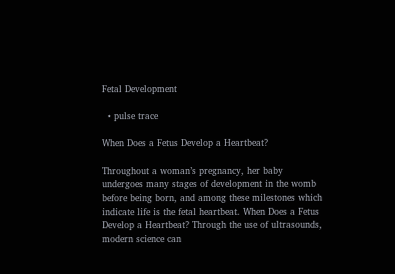Fetal Development

  • pulse trace

When Does a Fetus Develop a Heartbeat?

Throughout a woman’s pregnancy, her baby undergoes many stages of development in the womb before being born, and among these milestones which indicate life is the fetal heartbeat. When Does a Fetus Develop a Heartbeat? Through the use of ultrasounds, modern science can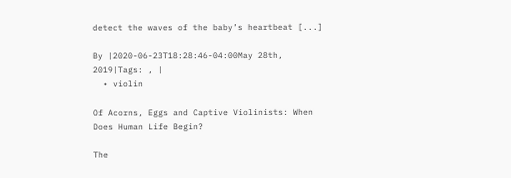detect the waves of the baby’s heartbeat [...]

By |2020-06-23T18:28:46-04:00May 28th, 2019|Tags: , |
  • violin

Of Acorns, Eggs and Captive Violinists: When Does Human Life Begin?

The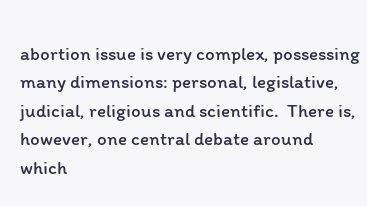abortion issue is very complex, possessing many dimensions: personal, legislative, judicial, religious and scientific.  There is, however, one central debate around which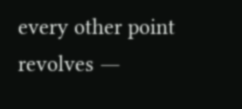every other point revolves ―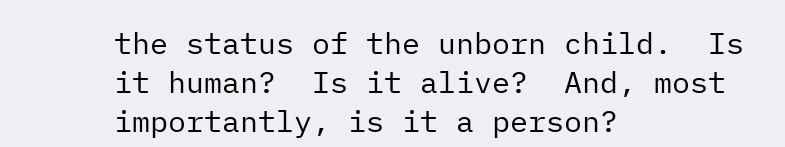the status of the unborn child.  Is it human?  Is it alive?  And, most importantly, is it a person?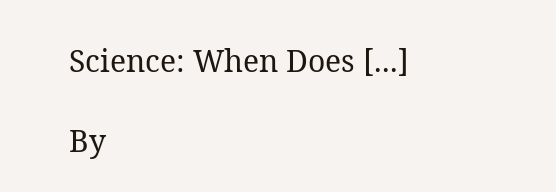Science: When Does [...]

By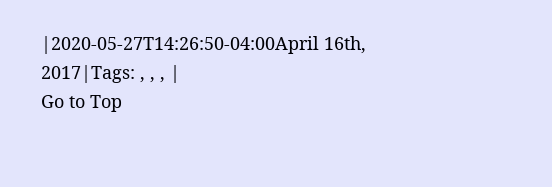|2020-05-27T14:26:50-04:00April 16th, 2017|Tags: , , , |
Go to Top